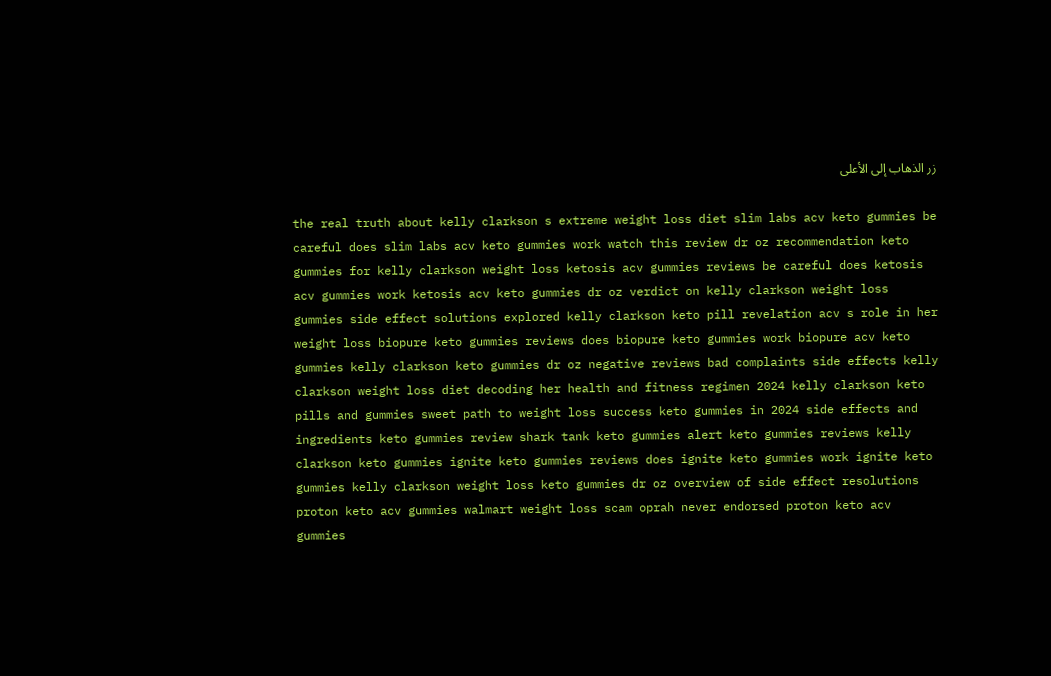زر الذهاب إلى الأعلى

the real truth about kelly clarkson s extreme weight loss diet slim labs acv keto gummies be careful does slim labs acv keto gummies work watch this review dr oz recommendation keto gummies for kelly clarkson weight loss ketosis acv gummies reviews be careful does ketosis acv gummies work ketosis acv keto gummies dr oz verdict on kelly clarkson weight loss gummies side effect solutions explored kelly clarkson keto pill revelation acv s role in her weight loss biopure keto gummies reviews does biopure keto gummies work biopure acv keto gummies kelly clarkson keto gummies dr oz negative reviews bad complaints side effects kelly clarkson weight loss diet decoding her health and fitness regimen 2024 kelly clarkson keto pills and gummies sweet path to weight loss success keto gummies in 2024 side effects and ingredients keto gummies review shark tank keto gummies alert keto gummies reviews kelly clarkson keto gummies ignite keto gummies reviews does ignite keto gummies work ignite keto gummies kelly clarkson weight loss keto gummies dr oz overview of side effect resolutions proton keto acv gummies walmart weight loss scam oprah never endorsed proton keto acv gummies